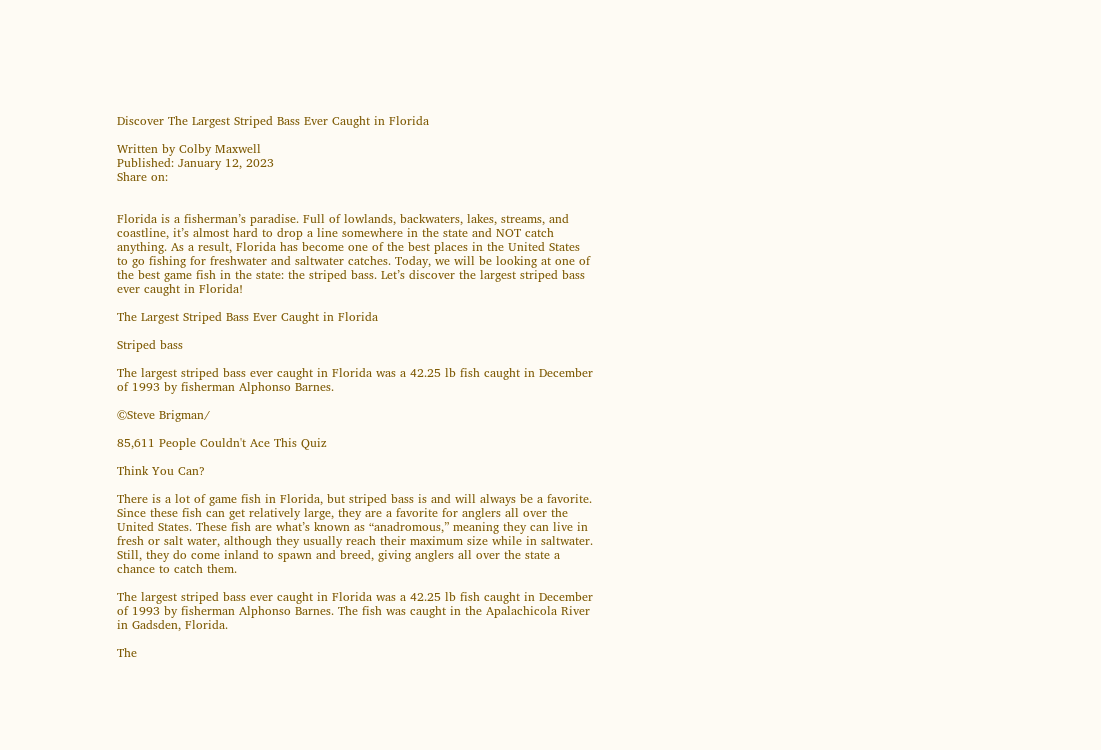Discover The Largest Striped Bass Ever Caught in Florida

Written by Colby Maxwell
Published: January 12, 2023
Share on:


Florida is a fisherman’s paradise. Full of lowlands, backwaters, lakes, streams, and coastline, it’s almost hard to drop a line somewhere in the state and NOT catch anything. As a result, Florida has become one of the best places in the United States to go fishing for freshwater and saltwater catches. Today, we will be looking at one of the best game fish in the state: the striped bass. Let’s discover the largest striped bass ever caught in Florida!

The Largest Striped Bass Ever Caught in Florida

Striped bass

The largest striped bass ever caught in Florida was a 42.25 lb fish caught in December of 1993 by fisherman Alphonso Barnes.

©Steve Brigman/

85,611 People Couldn't Ace This Quiz

Think You Can?

There is a lot of game fish in Florida, but striped bass is and will always be a favorite. Since these fish can get relatively large, they are a favorite for anglers all over the United States. These fish are what’s known as “anadromous,” meaning they can live in fresh or salt water, although they usually reach their maximum size while in saltwater. Still, they do come inland to spawn and breed, giving anglers all over the state a chance to catch them.

The largest striped bass ever caught in Florida was a 42.25 lb fish caught in December of 1993 by fisherman Alphonso Barnes. The fish was caught in the Apalachicola River in Gadsden, Florida.

The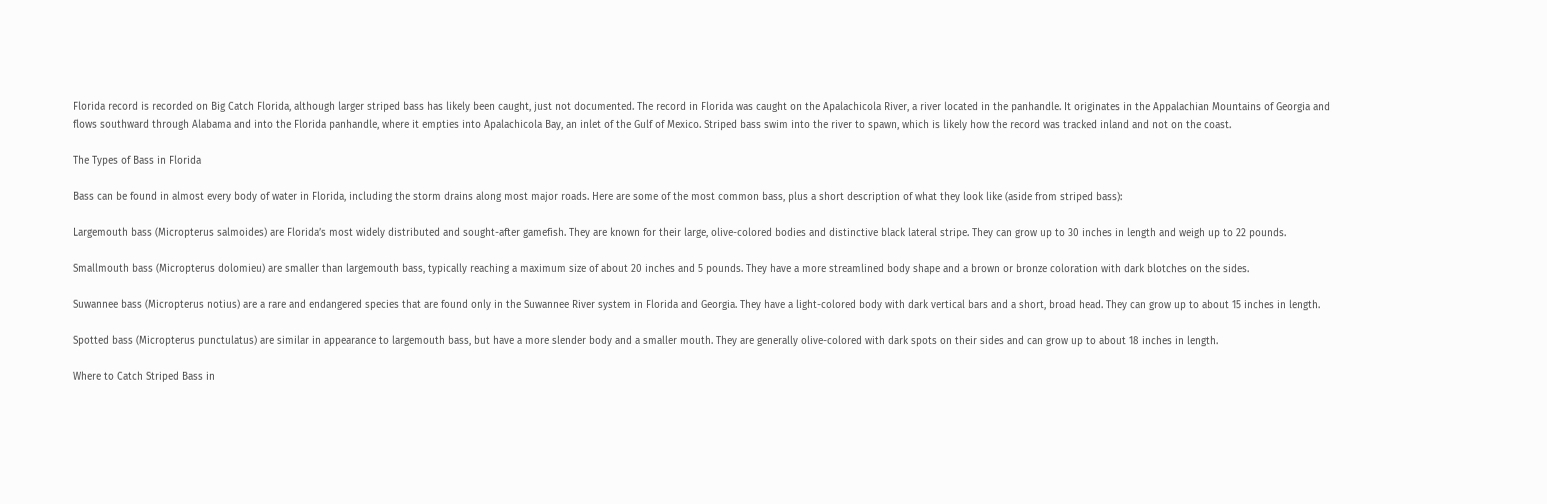Florida record is recorded on Big Catch Florida, although larger striped bass has likely been caught, just not documented. The record in Florida was caught on the Apalachicola River, a river located in the panhandle. It originates in the Appalachian Mountains of Georgia and flows southward through Alabama and into the Florida panhandle, where it empties into Apalachicola Bay, an inlet of the Gulf of Mexico. Striped bass swim into the river to spawn, which is likely how the record was tracked inland and not on the coast.

The Types of Bass in Florida

Bass can be found in almost every body of water in Florida, including the storm drains along most major roads. Here are some of the most common bass, plus a short description of what they look like (aside from striped bass):

Largemouth bass (Micropterus salmoides) are Florida’s most widely distributed and sought-after gamefish. They are known for their large, olive-colored bodies and distinctive black lateral stripe. They can grow up to 30 inches in length and weigh up to 22 pounds.

Smallmouth bass (Micropterus dolomieu) are smaller than largemouth bass, typically reaching a maximum size of about 20 inches and 5 pounds. They have a more streamlined body shape and a brown or bronze coloration with dark blotches on the sides.

Suwannee bass (Micropterus notius) are a rare and endangered species that are found only in the Suwannee River system in Florida and Georgia. They have a light-colored body with dark vertical bars and a short, broad head. They can grow up to about 15 inches in length.

Spotted bass (Micropterus punctulatus) are similar in appearance to largemouth bass, but have a more slender body and a smaller mouth. They are generally olive-colored with dark spots on their sides and can grow up to about 18 inches in length.

Where to Catch Striped Bass in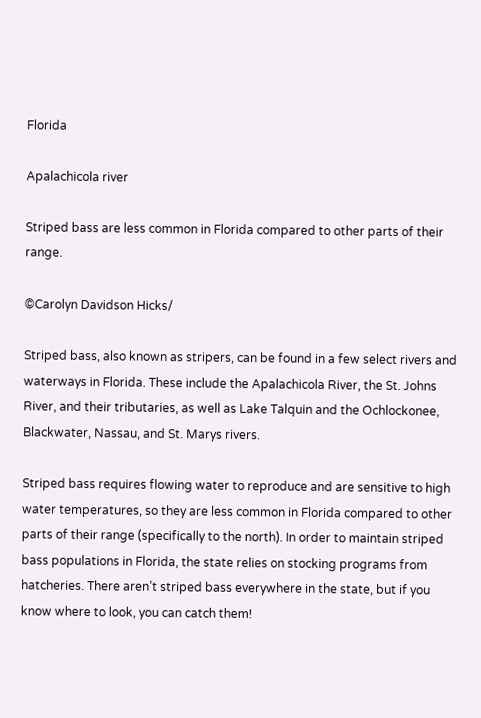Florida

Apalachicola river

Striped bass are less common in Florida compared to other parts of their range.

©Carolyn Davidson Hicks/

Striped bass, also known as stripers, can be found in a few select rivers and waterways in Florida. These include the Apalachicola River, the St. Johns River, and their tributaries, as well as Lake Talquin and the Ochlockonee, Blackwater, Nassau, and St. Marys rivers.

Striped bass requires flowing water to reproduce and are sensitive to high water temperatures, so they are less common in Florida compared to other parts of their range (specifically to the north). In order to maintain striped bass populations in Florida, the state relies on stocking programs from hatcheries. There aren’t striped bass everywhere in the state, but if you know where to look, you can catch them!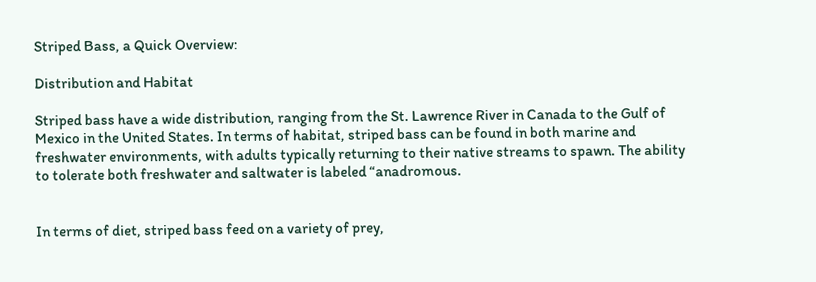Striped Bass, a Quick Overview:

Distribution and Habitat

Striped bass have a wide distribution, ranging from the St. Lawrence River in Canada to the Gulf of Mexico in the United States. In terms of habitat, striped bass can be found in both marine and freshwater environments, with adults typically returning to their native streams to spawn. The ability to tolerate both freshwater and saltwater is labeled “anadromous.


In terms of diet, striped bass feed on a variety of prey,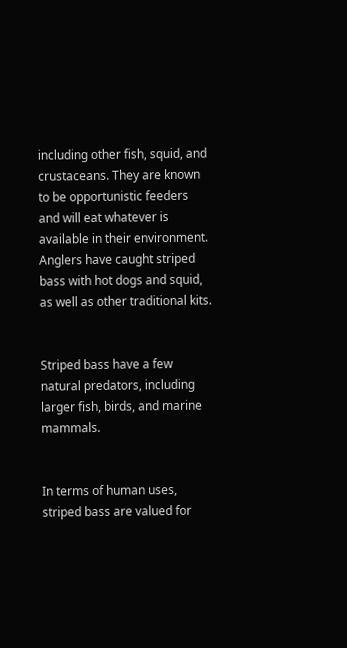including other fish, squid, and crustaceans. They are known to be opportunistic feeders and will eat whatever is available in their environment. Anglers have caught striped bass with hot dogs and squid, as well as other traditional kits.


Striped bass have a few natural predators, including larger fish, birds, and marine mammals.


In terms of human uses, striped bass are valued for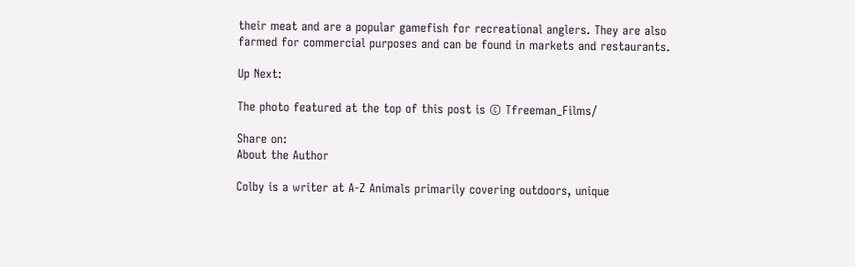their meat and are a popular gamefish for recreational anglers. They are also farmed for commercial purposes and can be found in markets and restaurants.

Up Next:

The photo featured at the top of this post is © Tfreeman_Films/

Share on:
About the Author

Colby is a writer at A-Z Animals primarily covering outdoors, unique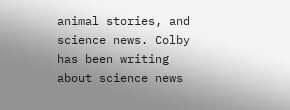animal stories, and science news. Colby has been writing about science news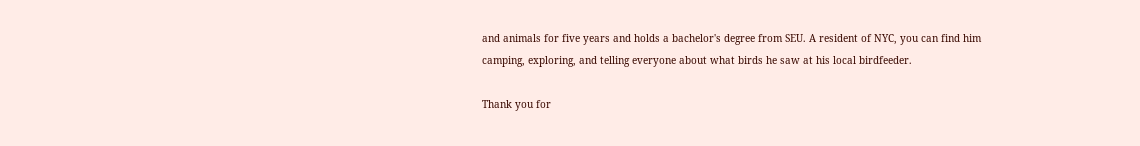and animals for five years and holds a bachelor's degree from SEU. A resident of NYC, you can find him camping, exploring, and telling everyone about what birds he saw at his local birdfeeder.

Thank you for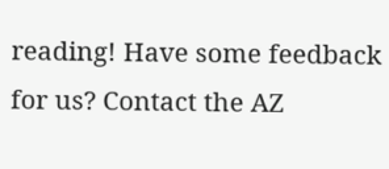reading! Have some feedback for us? Contact the AZ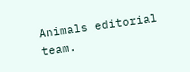Animals editorial team.